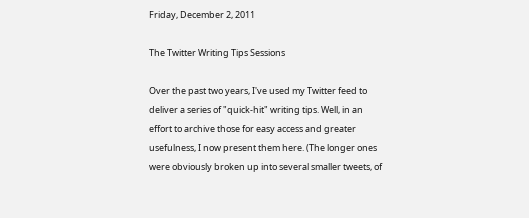Friday, December 2, 2011

The Twitter Writing Tips Sessions

Over the past two years, I've used my Twitter feed to deliver a series of "quick-hit" writing tips. Well, in an effort to archive those for easy access and greater usefulness, I now present them here. (The longer ones were obviously broken up into several smaller tweets, of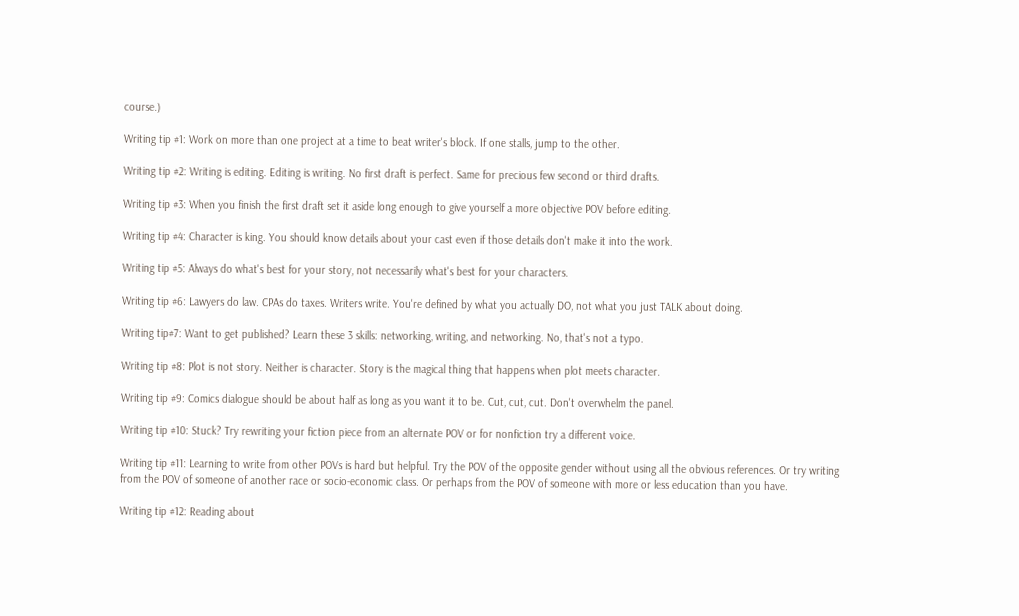course.)

Writing tip #1: Work on more than one project at a time to beat writer's block. If one stalls, jump to the other.

Writing tip #2: Writing is editing. Editing is writing. No first draft is perfect. Same for precious few second or third drafts.

Writing tip #3: When you finish the first draft set it aside long enough to give yourself a more objective POV before editing.

Writing tip #4: Character is king. You should know details about your cast even if those details don't make it into the work.

Writing tip #5: Always do what's best for your story, not necessarily what's best for your characters.

Writing tip #6: Lawyers do law. CPAs do taxes. Writers write. You're defined by what you actually DO, not what you just TALK about doing.

Writing tip#7: Want to get published? Learn these 3 skills: networking, writing, and networking. No, that's not a typo.

Writing tip #8: Plot is not story. Neither is character. Story is the magical thing that happens when plot meets character.

Writing tip #9: Comics dialogue should be about half as long as you want it to be. Cut, cut, cut. Don't overwhelm the panel.

Writing tip #10: Stuck? Try rewriting your fiction piece from an alternate POV or for nonfiction try a different voice.

Writing tip #11: Learning to write from other POVs is hard but helpful. Try the POV of the opposite gender without using all the obvious references. Or try writing from the POV of someone of another race or socio-economic class. Or perhaps from the POV of someone with more or less education than you have.

Writing tip #12: Reading about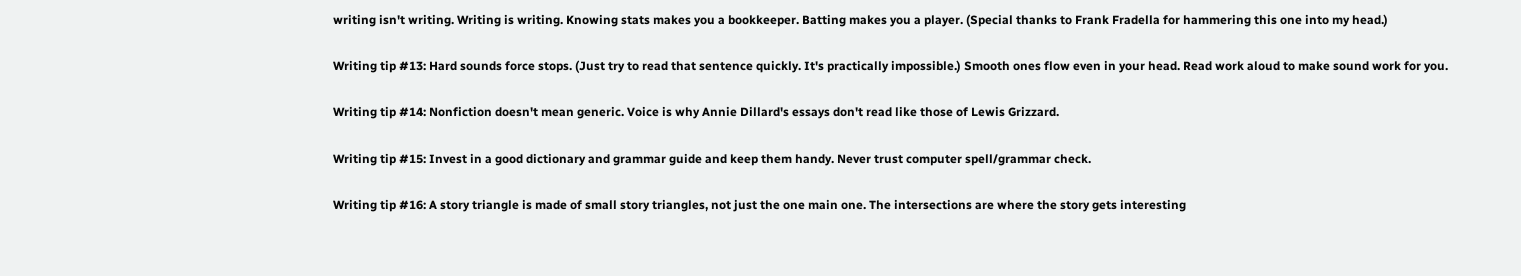writing isn't writing. Writing is writing. Knowing stats makes you a bookkeeper. Batting makes you a player. (Special thanks to Frank Fradella for hammering this one into my head.)

Writing tip #13: Hard sounds force stops. (Just try to read that sentence quickly. It's practically impossible.) Smooth ones flow even in your head. Read work aloud to make sound work for you.

Writing tip #14: Nonfiction doesn't mean generic. Voice is why Annie Dillard's essays don't read like those of Lewis Grizzard.

Writing tip #15: Invest in a good dictionary and grammar guide and keep them handy. Never trust computer spell/grammar check.

Writing tip #16: A story triangle is made of small story triangles, not just the one main one. The intersections are where the story gets interesting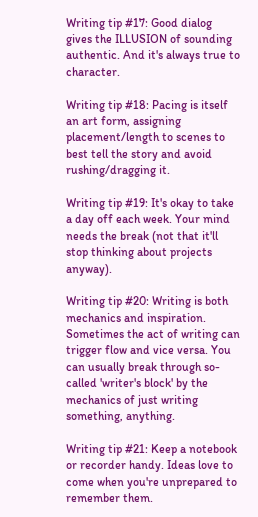Writing tip #17: Good dialog gives the ILLUSION of sounding authentic. And it's always true to character.

Writing tip #18: Pacing is itself an art form, assigning placement/length to scenes to best tell the story and avoid rushing/dragging it.

Writing tip #19: It's okay to take a day off each week. Your mind needs the break (not that it'll stop thinking about projects anyway).

Writing tip #20: Writing is both mechanics and inspiration. Sometimes the act of writing can trigger flow and vice versa. You can usually break through so-called 'writer's block' by the mechanics of just writing something, anything.

Writing tip #21: Keep a notebook or recorder handy. Ideas love to come when you're unprepared to remember them.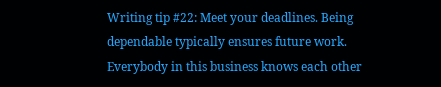Writing tip #22: Meet your deadlines. Being dependable typically ensures future work. Everybody in this business knows each other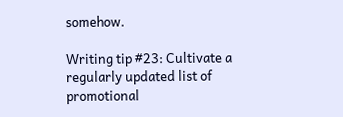somehow.

Writing tip #23: Cultivate a regularly updated list of promotional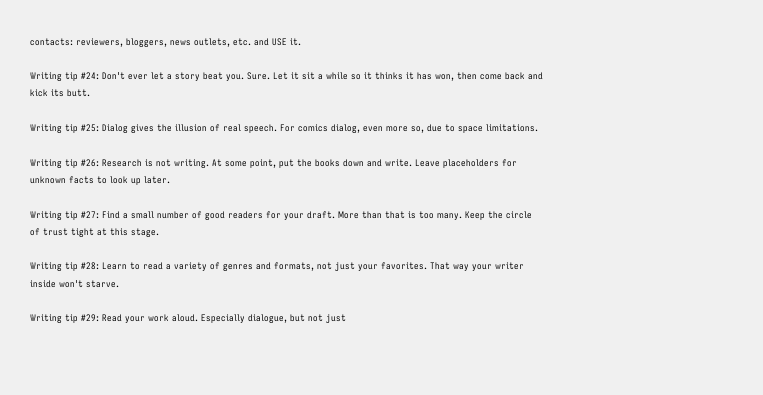contacts: reviewers, bloggers, news outlets, etc. and USE it.

Writing tip #24: Don't ever let a story beat you. Sure. Let it sit a while so it thinks it has won, then come back and kick its butt.

Writing tip #25: Dialog gives the illusion of real speech. For comics dialog, even more so, due to space limitations.

Writing tip #26: Research is not writing. At some point, put the books down and write. Leave placeholders for unknown facts to look up later.

Writing tip #27: Find a small number of good readers for your draft. More than that is too many. Keep the circle of trust tight at this stage.

Writing tip #28: Learn to read a variety of genres and formats, not just your favorites. That way your writer inside won't starve.

Writing tip #29: Read your work aloud. Especially dialogue, but not just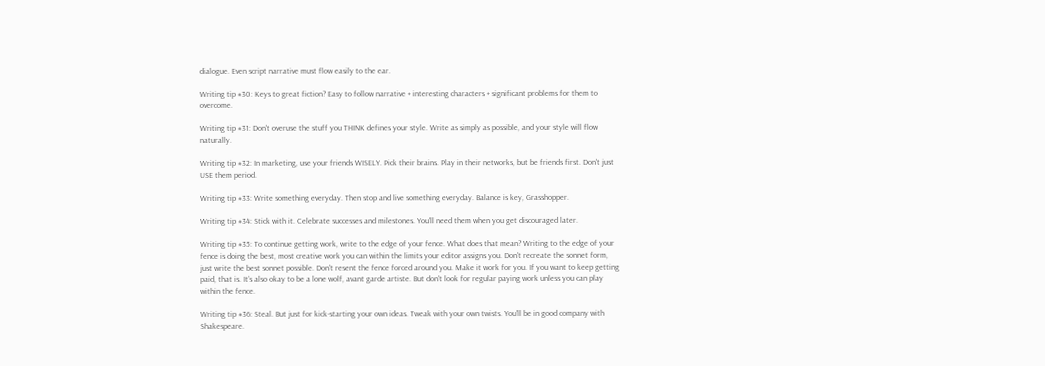dialogue. Even script narrative must flow easily to the ear.

Writing tip #30: Keys to great fiction? Easy to follow narrative + interesting characters + significant problems for them to overcome.

Writing tip #31: Don't overuse the stuff you THINK defines your style. Write as simply as possible, and your style will flow naturally.

Writing tip #32: In marketing, use your friends WISELY. Pick their brains. Play in their networks, but be friends first. Don't just USE them period.

Writing tip #33: Write something everyday. Then stop and live something everyday. Balance is key, Grasshopper.

Writing tip #34: Stick with it. Celebrate successes and milestones. You'll need them when you get discouraged later.

Writing tip #35: To continue getting work, write to the edge of your fence. What does that mean? Writing to the edge of your fence is doing the best, most creative work you can within the limits your editor assigns you. Don't recreate the sonnet form, just write the best sonnet possible. Don't resent the fence forced around you. Make it work for you. If you want to keep getting paid, that is. It’s also okay to be a lone wolf, avant garde artiste. But don't look for regular paying work unless you can play within the fence.

Writing tip #36: Steal. But just for kick-starting your own ideas. Tweak with your own twists. You'll be in good company with Shakespeare.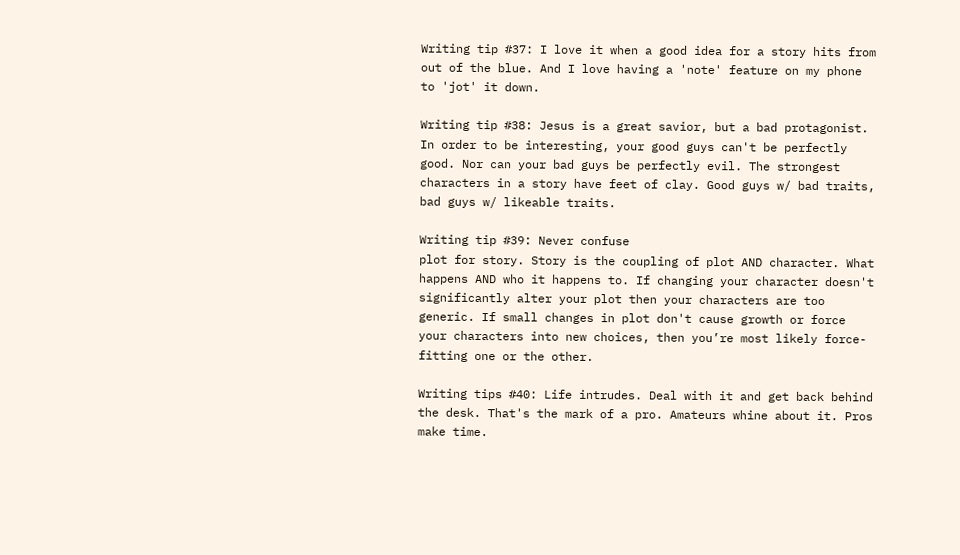Writing tip #37: I love it when a good idea for a story hits from out of the blue. And I love having a 'note' feature on my phone to 'jot' it down.

Writing tip #38: Jesus is a great savior, but a bad protagonist. In order to be interesting, your good guys can't be perfectly good. Nor can your bad guys be perfectly evil. The strongest characters in a story have feet of clay. Good guys w/ bad traits, bad guys w/ likeable traits.

Writing tip #39: Never confuse
plot for story. Story is the coupling of plot AND character. What happens AND who it happens to. If changing your character doesn't significantly alter your plot then your characters are too generic. If small changes in plot don't cause growth or force your characters into new choices, then you’re most likely force-fitting one or the other.

Writing tips #40: Life intrudes. Deal with it and get back behind the desk. That's the mark of a pro. Amateurs whine about it. Pros make time.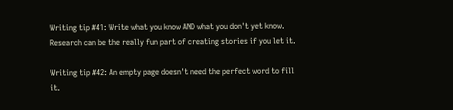Writing tip #41: Write what you know AND what you don't yet know. Research can be the really fun part of creating stories if you let it.

Writing tip #42: An empty page doesn't need the perfect word to fill it.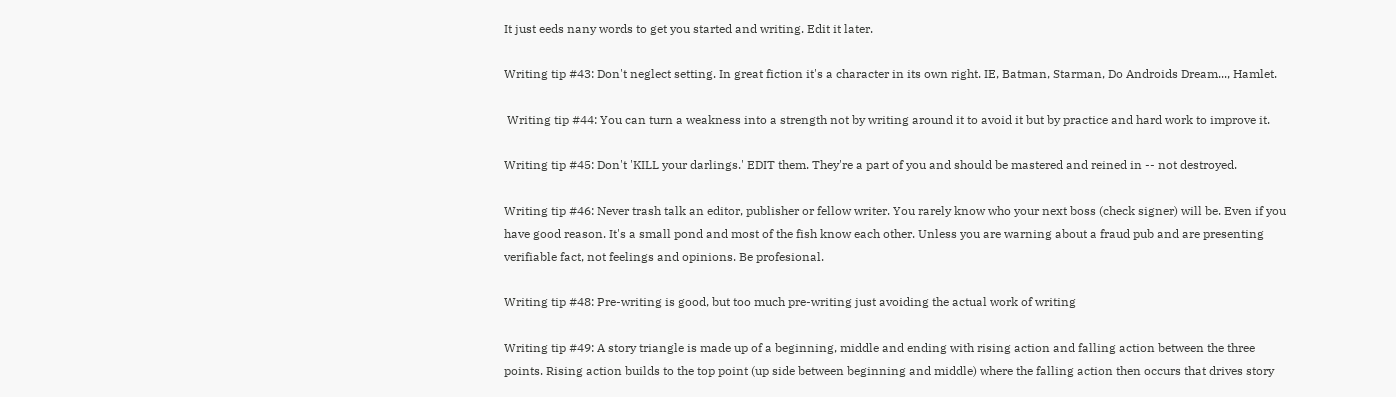It just eeds nany words to get you started and writing. Edit it later.

Writing tip #43: Don't neglect setting. In great fiction it's a character in its own right. IE, Batman, Starman, Do Androids Dream..., Hamlet.

 Writing tip #44: You can turn a weakness into a strength not by writing around it to avoid it but by practice and hard work to improve it.

Writing tip #45: Don't 'KILL your darlings.' EDIT them. They're a part of you and should be mastered and reined in -- not destroyed.

Writing tip #46: Never trash talk an editor, publisher or fellow writer. You rarely know who your next boss (check signer) will be. Even if you have good reason. It's a small pond and most of the fish know each other. Unless you are warning about a fraud pub and are presenting verifiable fact, not feelings and opinions. Be profesional.

Writing tip #48: Pre-writing is good, but too much pre-writing just avoiding the actual work of writing

Writing tip #49: A story triangle is made up of a beginning, middle and ending with rising action and falling action between the three points. Rising action builds to the top point (up side between beginning and middle) where the falling action then occurs that drives story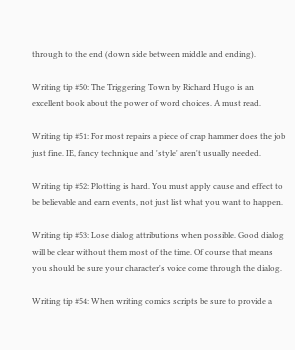through to the end (down side between middle and ending).

Writing tip #50: The Triggering Town by Richard Hugo is an excellent book about the power of word choices. A must read.

Writing tip #51: For most repairs a piece of crap hammer does the job just fine. IE, fancy technique and 'style' aren't usually needed.

Writing tip #52: Plotting is hard. You must apply cause and effect to be believable and earn events, not just list what you want to happen.

Writing tip #53: Lose dialog attributions when possible. Good dialog will be clear without them most of the time. Of course that means you should be sure your character's voice come through the dialog.

Writing tip #54: When writing comics scripts be sure to provide a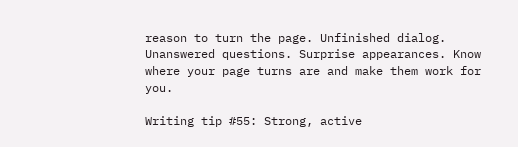reason to turn the page. Unfinished dialog. Unanswered questions. Surprise appearances. Know where your page turns are and make them work for you.

Writing tip #55: Strong, active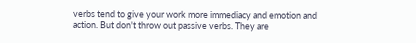verbs tend to give your work more immediacy and emotion and action. But don't throw out passive verbs. They are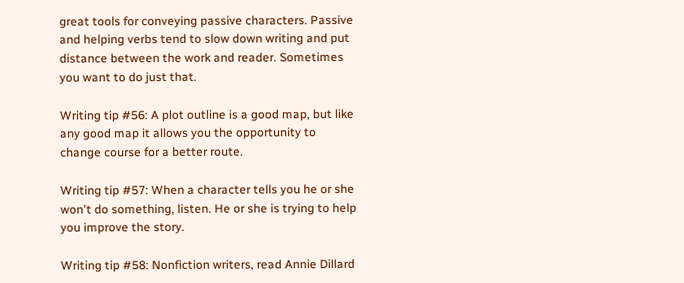great tools for conveying passive characters. Passive and helping verbs tend to slow down writing and put distance between the work and reader. Sometimes you want to do just that.

Writing tip #56: A plot outline is a good map, but like any good map it allows you the opportunity to change course for a better route.

Writing tip #57: When a character tells you he or she won't do something, listen. He or she is trying to help you improve the story.

Writing tip #58: Nonfiction writers, read Annie Dillard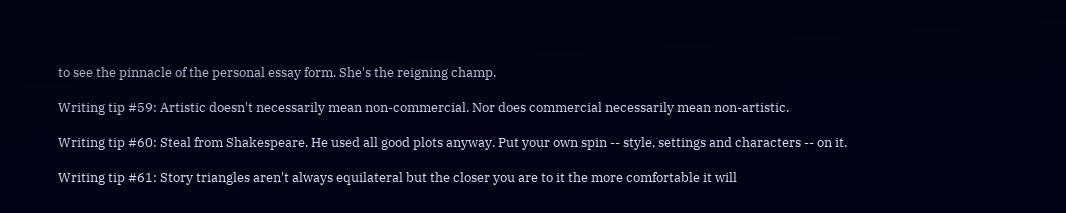to see the pinnacle of the personal essay form. She's the reigning champ.

Writing tip #59: Artistic doesn't necessarily mean non-commercial. Nor does commercial necessarily mean non-artistic.

Writing tip #60: Steal from Shakespeare. He used all good plots anyway. Put your own spin -- style, settings and characters -- on it.

Writing tip #61: Story triangles aren't always equilateral but the closer you are to it the more comfortable it will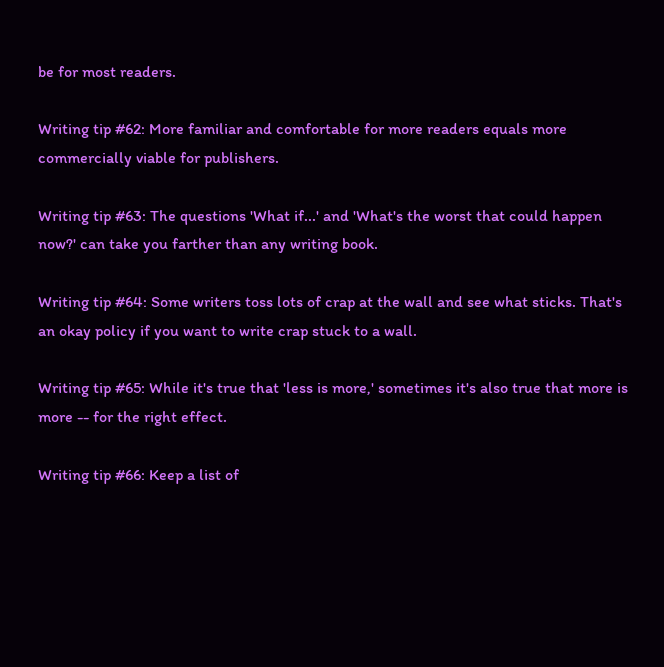be for most readers.

Writing tip #62: More familiar and comfortable for more readers equals more commercially viable for publishers.

Writing tip #63: The questions 'What if...' and 'What's the worst that could happen now?' can take you farther than any writing book.

Writing tip #64: Some writers toss lots of crap at the wall and see what sticks. That's an okay policy if you want to write crap stuck to a wall.

Writing tip #65: While it's true that 'less is more,' sometimes it's also true that more is more -- for the right effect.

Writing tip #66: Keep a list of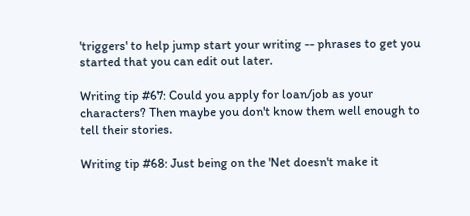'triggers' to help jump start your writing -- phrases to get you started that you can edit out later.

Writing tip #67: Could you apply for loan/job as your characters? Then maybe you don't know them well enough to tell their stories.

Writing tip #68: Just being on the 'Net doesn't make it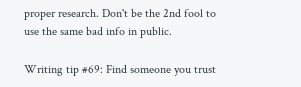proper research. Don't be the 2nd fool to use the same bad info in public.

Writing tip #69: Find someone you trust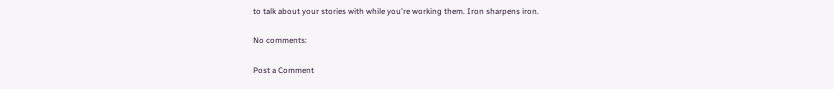to talk about your stories with while you're working them. Iron sharpens iron.

No comments:

Post a Comment